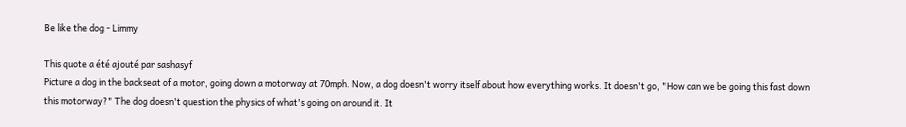Be like the dog - Limmy

This quote a été ajouté par sashasyf
Picture a dog in the backseat of a motor, going down a motorway at 70mph. Now, a dog doesn't worry itself about how everything works. It doesn't go, "How can we be going this fast down this motorway?" The dog doesn't question the physics of what's going on around it. It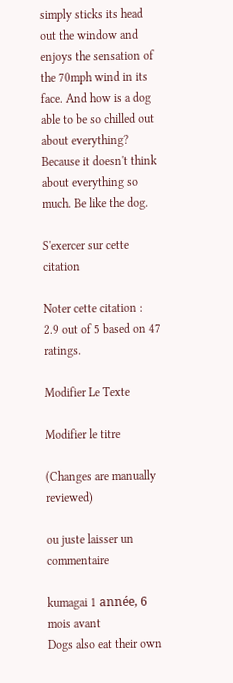simply sticks its head out the window and enjoys the sensation of the 70mph wind in its face. And how is a dog able to be so chilled out about everything? Because it doesn't think about everything so much. Be like the dog.

S'exercer sur cette citation

Noter cette citation :
2.9 out of 5 based on 47 ratings.

Modifier Le Texte

Modifier le titre

(Changes are manually reviewed)

ou juste laisser un commentaire

kumagai 1 année, 6 mois avant
Dogs also eat their own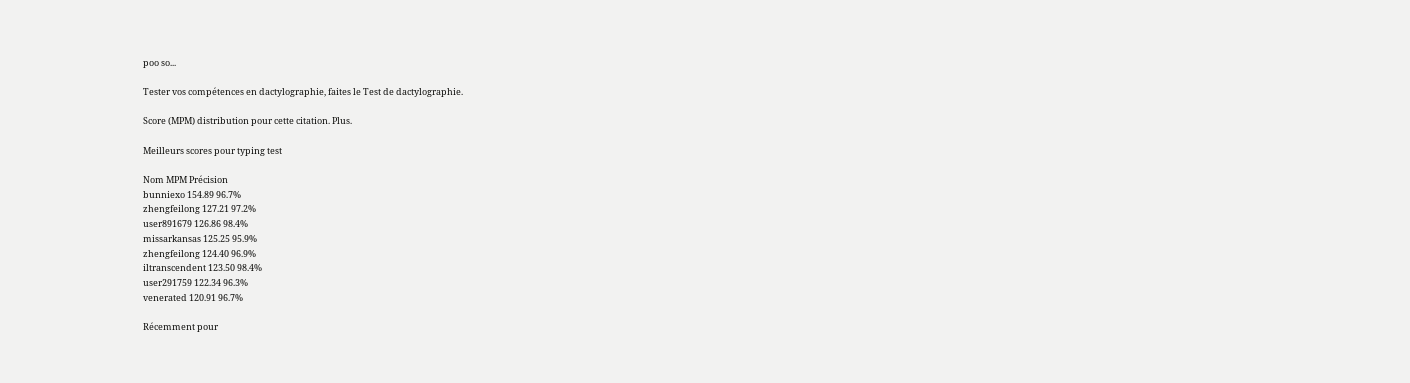poo so...

Tester vos compétences en dactylographie, faites le Test de dactylographie.

Score (MPM) distribution pour cette citation. Plus.

Meilleurs scores pour typing test

Nom MPM Précision
bunniexo 154.89 96.7%
zhengfeilong 127.21 97.2%
user891679 126.86 98.4%
missarkansas 125.25 95.9%
zhengfeilong 124.40 96.9%
iltranscendent 123.50 98.4%
user291759 122.34 96.3%
venerated 120.91 96.7%

Récemment pour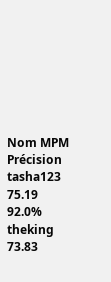Nom MPM Précision
tasha123 75.19 92.0%
theking 73.83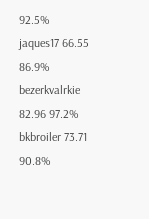92.5%
jaques17 66.55 86.9%
bezerkvalrkie 82.96 97.2%
bkbroiler 73.71 90.8%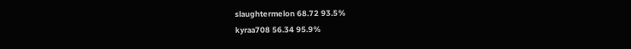slaughtermelon 68.72 93.5%
kyraa708 56.34 95.9%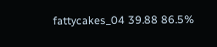fattycakes_04 39.88 86.5%